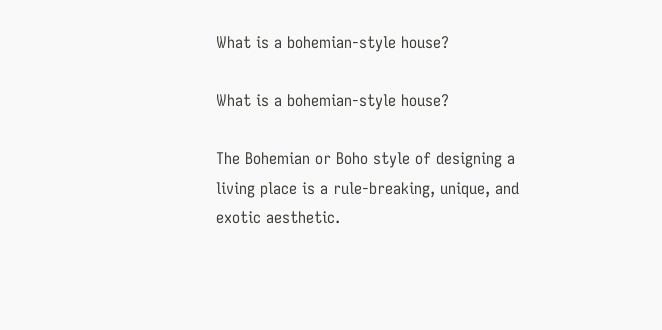What is a bohemian-style house?

What is a bohemian-style house?

The Bohemian or Boho style of designing a living place is a rule-breaking, unique, and exotic aesthetic.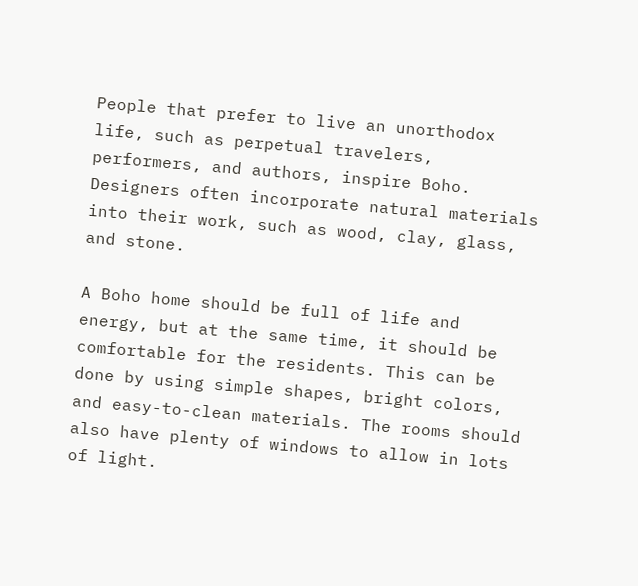People that prefer to live an unorthodox life, such as perpetual travelers, performers, and authors, inspire Boho. Designers often incorporate natural materials into their work, such as wood, clay, glass, and stone.

A Boho home should be full of life and energy, but at the same time, it should be comfortable for the residents. This can be done by using simple shapes, bright colors, and easy-to-clean materials. The rooms should also have plenty of windows to allow in lots of light.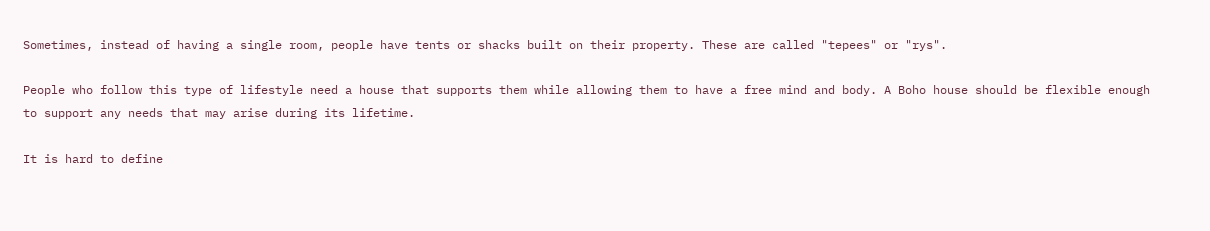Sometimes, instead of having a single room, people have tents or shacks built on their property. These are called "tepees" or "rys".

People who follow this type of lifestyle need a house that supports them while allowing them to have a free mind and body. A Boho house should be flexible enough to support any needs that may arise during its lifetime.

It is hard to define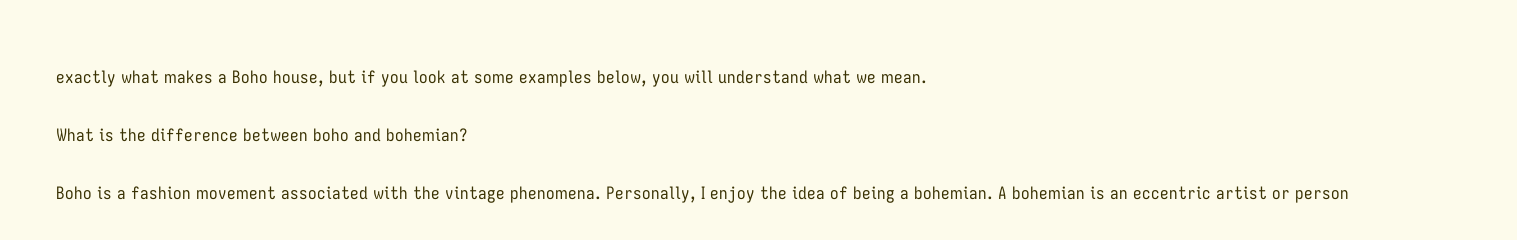exactly what makes a Boho house, but if you look at some examples below, you will understand what we mean.

What is the difference between boho and bohemian?

Boho is a fashion movement associated with the vintage phenomena. Personally, I enjoy the idea of being a bohemian. A bohemian is an eccentric artist or person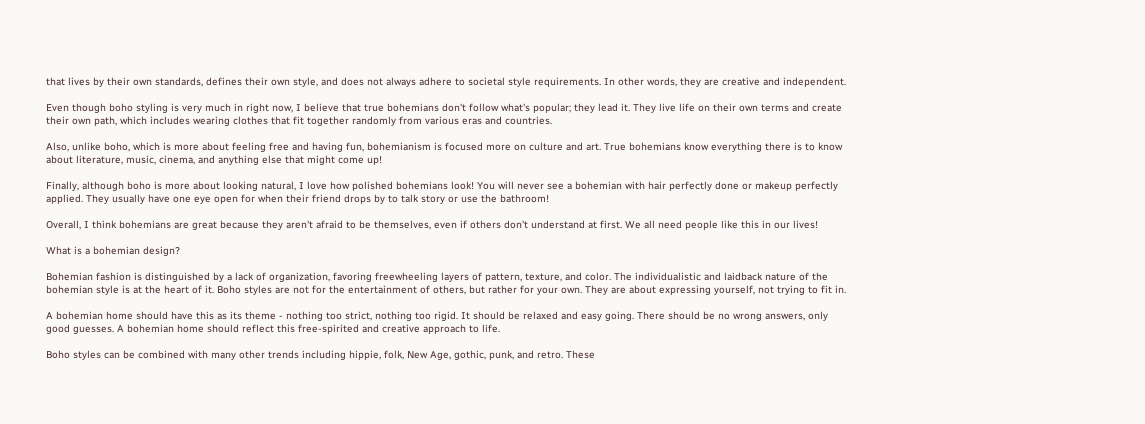that lives by their own standards, defines their own style, and does not always adhere to societal style requirements. In other words, they are creative and independent.

Even though boho styling is very much in right now, I believe that true bohemians don't follow what's popular; they lead it. They live life on their own terms and create their own path, which includes wearing clothes that fit together randomly from various eras and countries.

Also, unlike boho, which is more about feeling free and having fun, bohemianism is focused more on culture and art. True bohemians know everything there is to know about literature, music, cinema, and anything else that might come up!

Finally, although boho is more about looking natural, I love how polished bohemians look! You will never see a bohemian with hair perfectly done or makeup perfectly applied. They usually have one eye open for when their friend drops by to talk story or use the bathroom!

Overall, I think bohemians are great because they aren't afraid to be themselves, even if others don't understand at first. We all need people like this in our lives!

What is a bohemian design?

Bohemian fashion is distinguished by a lack of organization, favoring freewheeling layers of pattern, texture, and color. The individualistic and laidback nature of the bohemian style is at the heart of it. Boho styles are not for the entertainment of others, but rather for your own. They are about expressing yourself, not trying to fit in.

A bohemian home should have this as its theme - nothing too strict, nothing too rigid. It should be relaxed and easy going. There should be no wrong answers, only good guesses. A bohemian home should reflect this free-spirited and creative approach to life.

Boho styles can be combined with many other trends including hippie, folk, New Age, gothic, punk, and retro. These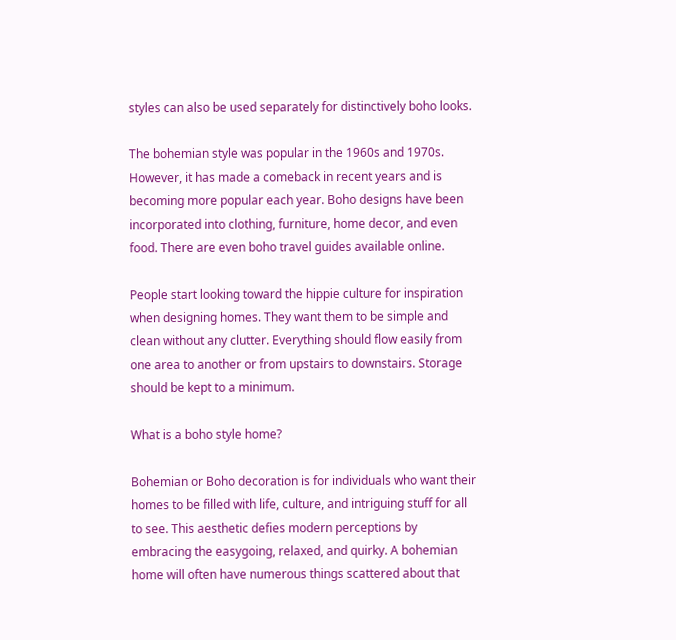styles can also be used separately for distinctively boho looks.

The bohemian style was popular in the 1960s and 1970s. However, it has made a comeback in recent years and is becoming more popular each year. Boho designs have been incorporated into clothing, furniture, home decor, and even food. There are even boho travel guides available online.

People start looking toward the hippie culture for inspiration when designing homes. They want them to be simple and clean without any clutter. Everything should flow easily from one area to another or from upstairs to downstairs. Storage should be kept to a minimum.

What is a boho style home?

Bohemian or Boho decoration is for individuals who want their homes to be filled with life, culture, and intriguing stuff for all to see. This aesthetic defies modern perceptions by embracing the easygoing, relaxed, and quirky. A bohemian home will often have numerous things scattered about that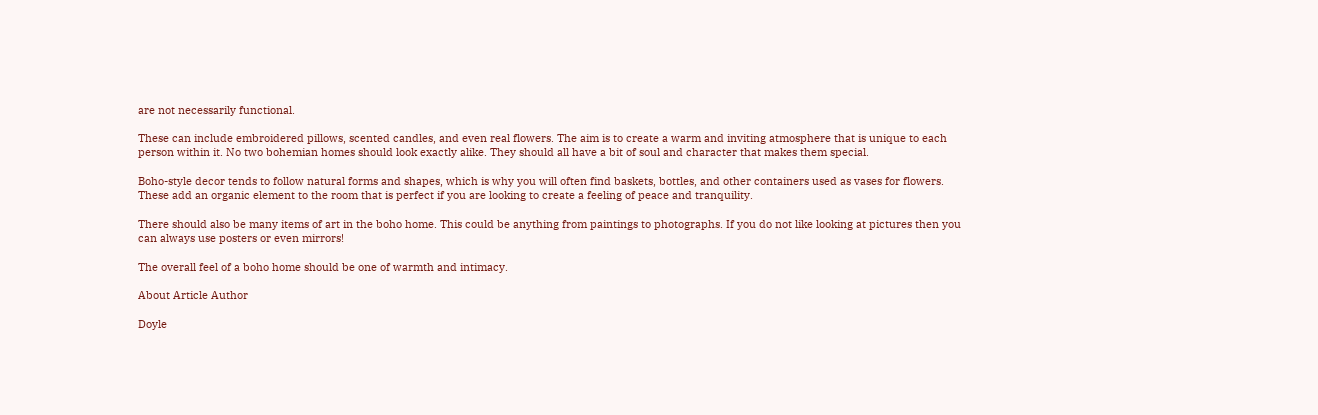are not necessarily functional.

These can include embroidered pillows, scented candles, and even real flowers. The aim is to create a warm and inviting atmosphere that is unique to each person within it. No two bohemian homes should look exactly alike. They should all have a bit of soul and character that makes them special.

Boho-style decor tends to follow natural forms and shapes, which is why you will often find baskets, bottles, and other containers used as vases for flowers. These add an organic element to the room that is perfect if you are looking to create a feeling of peace and tranquility.

There should also be many items of art in the boho home. This could be anything from paintings to photographs. If you do not like looking at pictures then you can always use posters or even mirrors!

The overall feel of a boho home should be one of warmth and intimacy.

About Article Author

Doyle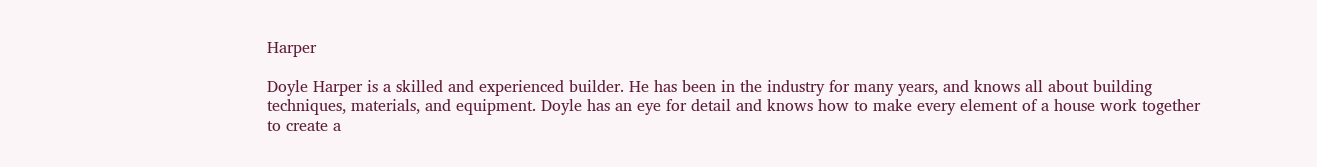Harper

Doyle Harper is a skilled and experienced builder. He has been in the industry for many years, and knows all about building techniques, materials, and equipment. Doyle has an eye for detail and knows how to make every element of a house work together to create a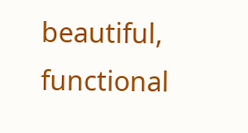beautiful, functional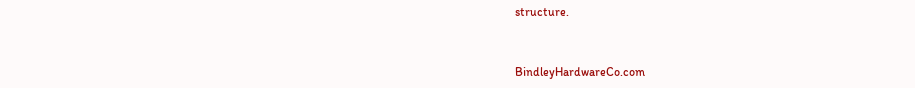structure.


BindleyHardwareCo.com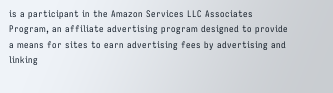is a participant in the Amazon Services LLC Associates Program, an affiliate advertising program designed to provide a means for sites to earn advertising fees by advertising and linking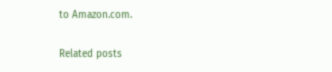to Amazon.com.

Related posts